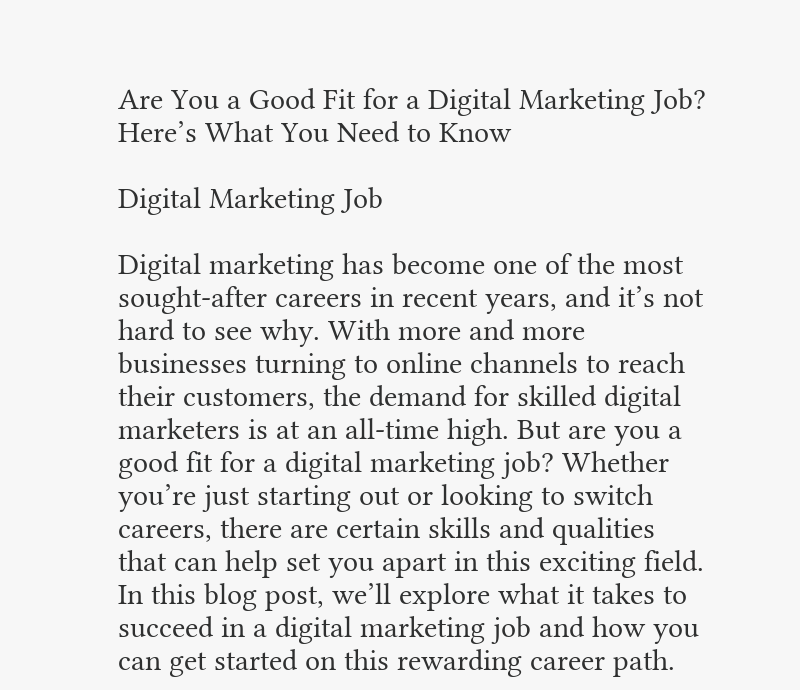Are You a Good Fit for a Digital Marketing Job? Here’s What You Need to Know

Digital Marketing Job

Digital marketing has become one of the most sought-after careers in recent years, and it’s not hard to see why. With more and more businesses turning to online channels to reach their customers, the demand for skilled digital marketers is at an all-time high. But are you a good fit for a digital marketing job? Whether you’re just starting out or looking to switch careers, there are certain skills and qualities that can help set you apart in this exciting field. In this blog post, we’ll explore what it takes to succeed in a digital marketing job and how you can get started on this rewarding career path.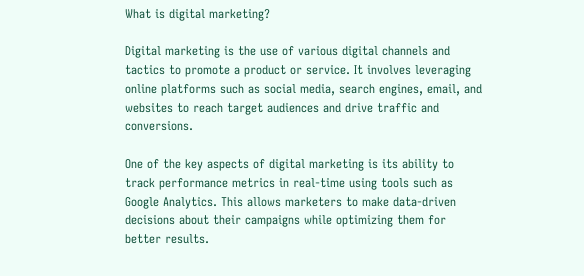What is digital marketing?

Digital marketing is the use of various digital channels and tactics to promote a product or service. It involves leveraging online platforms such as social media, search engines, email, and websites to reach target audiences and drive traffic and conversions.

One of the key aspects of digital marketing is its ability to track performance metrics in real-time using tools such as Google Analytics. This allows marketers to make data-driven decisions about their campaigns while optimizing them for better results.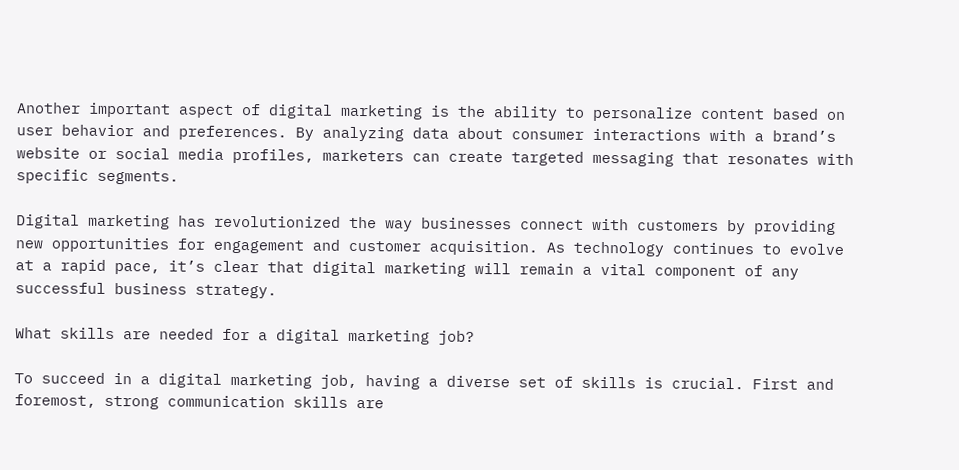Another important aspect of digital marketing is the ability to personalize content based on user behavior and preferences. By analyzing data about consumer interactions with a brand’s website or social media profiles, marketers can create targeted messaging that resonates with specific segments.

Digital marketing has revolutionized the way businesses connect with customers by providing new opportunities for engagement and customer acquisition. As technology continues to evolve at a rapid pace, it’s clear that digital marketing will remain a vital component of any successful business strategy.

What skills are needed for a digital marketing job?

To succeed in a digital marketing job, having a diverse set of skills is crucial. First and foremost, strong communication skills are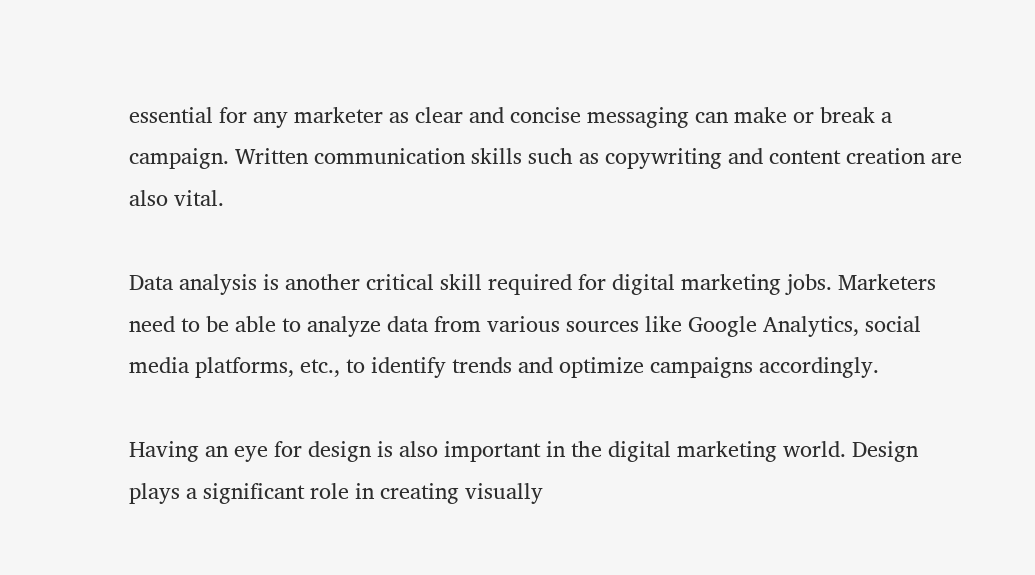essential for any marketer as clear and concise messaging can make or break a campaign. Written communication skills such as copywriting and content creation are also vital.

Data analysis is another critical skill required for digital marketing jobs. Marketers need to be able to analyze data from various sources like Google Analytics, social media platforms, etc., to identify trends and optimize campaigns accordingly.

Having an eye for design is also important in the digital marketing world. Design plays a significant role in creating visually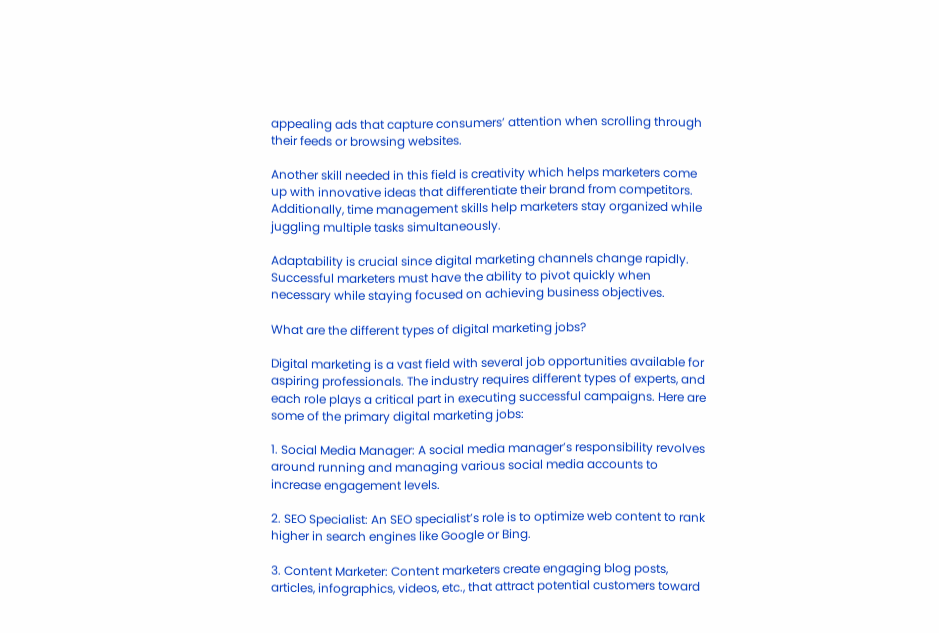appealing ads that capture consumers’ attention when scrolling through their feeds or browsing websites.

Another skill needed in this field is creativity which helps marketers come up with innovative ideas that differentiate their brand from competitors. Additionally, time management skills help marketers stay organized while juggling multiple tasks simultaneously.

Adaptability is crucial since digital marketing channels change rapidly. Successful marketers must have the ability to pivot quickly when necessary while staying focused on achieving business objectives.

What are the different types of digital marketing jobs?

Digital marketing is a vast field with several job opportunities available for aspiring professionals. The industry requires different types of experts, and each role plays a critical part in executing successful campaigns. Here are some of the primary digital marketing jobs:

1. Social Media Manager: A social media manager’s responsibility revolves around running and managing various social media accounts to increase engagement levels.

2. SEO Specialist: An SEO specialist’s role is to optimize web content to rank higher in search engines like Google or Bing.

3. Content Marketer: Content marketers create engaging blog posts, articles, infographics, videos, etc., that attract potential customers toward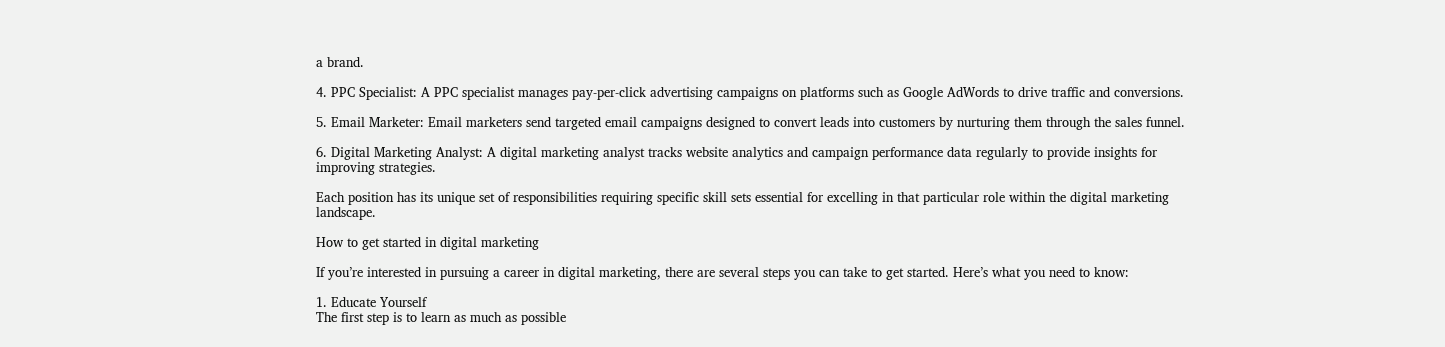a brand.

4. PPC Specialist: A PPC specialist manages pay-per-click advertising campaigns on platforms such as Google AdWords to drive traffic and conversions.

5. Email Marketer: Email marketers send targeted email campaigns designed to convert leads into customers by nurturing them through the sales funnel.

6. Digital Marketing Analyst: A digital marketing analyst tracks website analytics and campaign performance data regularly to provide insights for improving strategies.

Each position has its unique set of responsibilities requiring specific skill sets essential for excelling in that particular role within the digital marketing landscape.

How to get started in digital marketing

If you’re interested in pursuing a career in digital marketing, there are several steps you can take to get started. Here’s what you need to know:

1. Educate Yourself
The first step is to learn as much as possible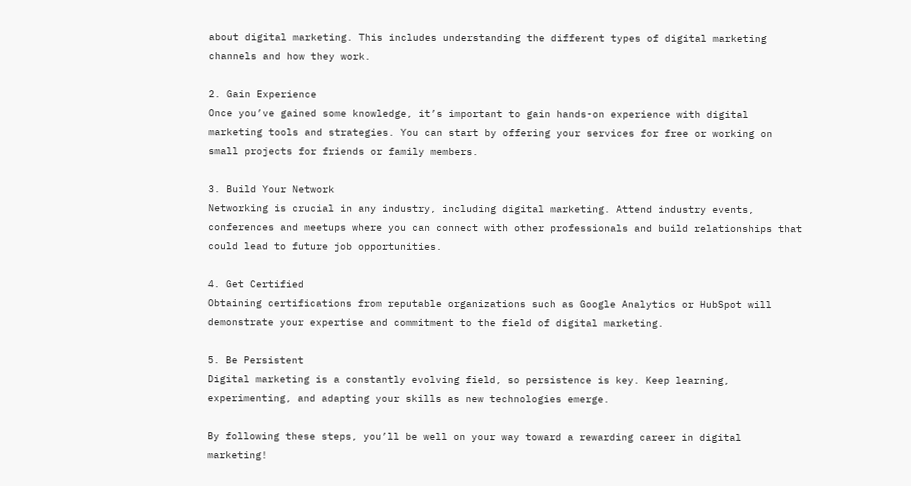about digital marketing. This includes understanding the different types of digital marketing channels and how they work.

2. Gain Experience
Once you’ve gained some knowledge, it’s important to gain hands-on experience with digital marketing tools and strategies. You can start by offering your services for free or working on small projects for friends or family members.

3. Build Your Network
Networking is crucial in any industry, including digital marketing. Attend industry events, conferences and meetups where you can connect with other professionals and build relationships that could lead to future job opportunities.

4. Get Certified
Obtaining certifications from reputable organizations such as Google Analytics or HubSpot will demonstrate your expertise and commitment to the field of digital marketing.

5. Be Persistent
Digital marketing is a constantly evolving field, so persistence is key. Keep learning, experimenting, and adapting your skills as new technologies emerge.

By following these steps, you’ll be well on your way toward a rewarding career in digital marketing!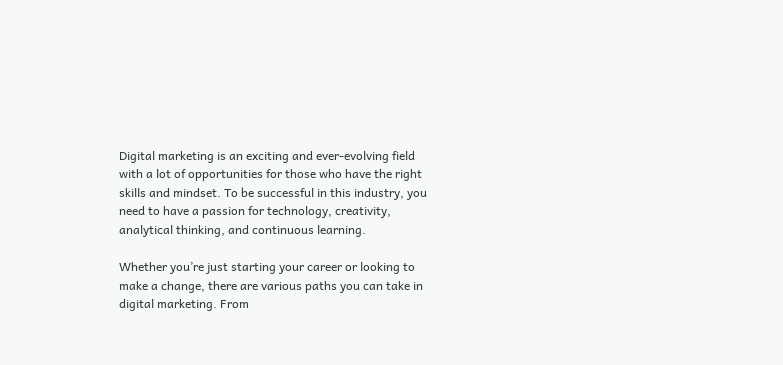Digital marketing is an exciting and ever-evolving field with a lot of opportunities for those who have the right skills and mindset. To be successful in this industry, you need to have a passion for technology, creativity, analytical thinking, and continuous learning.

Whether you’re just starting your career or looking to make a change, there are various paths you can take in digital marketing. From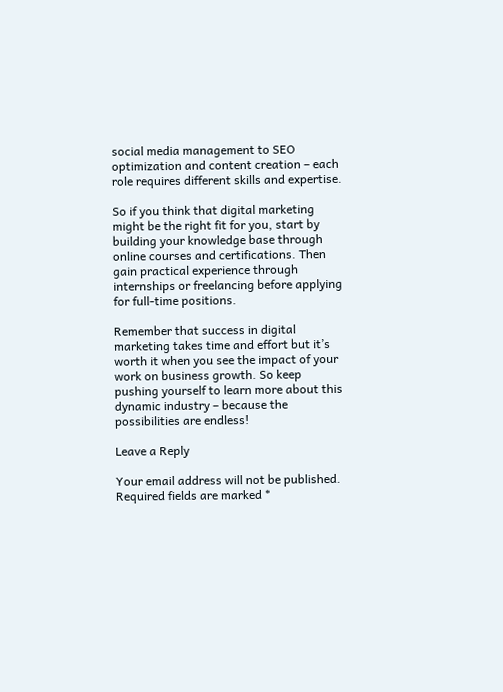social media management to SEO optimization and content creation – each role requires different skills and expertise.

So if you think that digital marketing might be the right fit for you, start by building your knowledge base through online courses and certifications. Then gain practical experience through internships or freelancing before applying for full-time positions.

Remember that success in digital marketing takes time and effort but it’s worth it when you see the impact of your work on business growth. So keep pushing yourself to learn more about this dynamic industry – because the possibilities are endless!

Leave a Reply

Your email address will not be published. Required fields are marked *